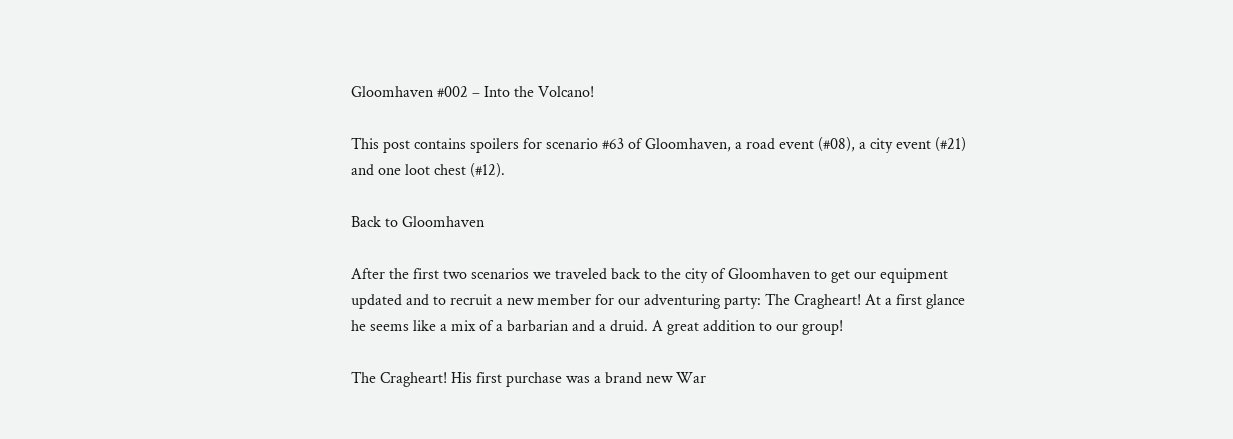Gloomhaven #002 – Into the Volcano!

This post contains spoilers for scenario #63 of Gloomhaven, a road event (#08), a city event (#21) and one loot chest (#12).

Back to Gloomhaven

After the first two scenarios we traveled back to the city of Gloomhaven to get our equipment updated and to recruit a new member for our adventuring party: The Cragheart! At a first glance he seems like a mix of a barbarian and a druid. A great addition to our group!

The Cragheart! His first purchase was a brand new War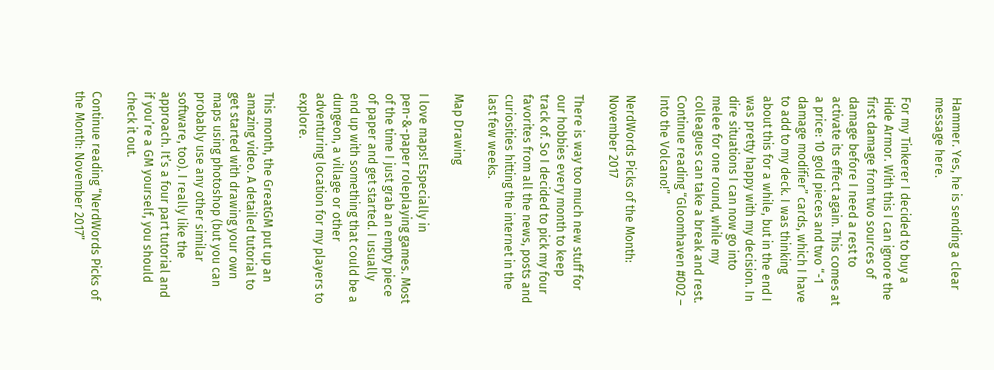Hammer. Yes, he is sending a clear message here.

For my Tinkerer I decided to buy a Hide Armor. With this I can ignore the first damage from two sources of damage before I need a rest to activate its effect again. This comes at a price: 10 gold pieces and two “-1 damage modifier” cards, which I have to add to my deck. I was thinking about this for a while, but in the end I was pretty happy with my decision. In dire situations I can now go into melee for one round, while my colleagues can take a break and rest. Continue reading “Gloomhaven #002 – Into the Volcano!”

NerdWords Picks of the Month: November 2017

There is way too much new stuff for our hobbies every month to keep track of. So I decided to pick my four favorites from all the news, posts and curiosities hitting the internet in the last few weeks.

Map Drawing

I love maps! Especially in pen-&-paper roleplaying games. Most of the time I just grab an empty piece of paper and get started. I usually end up with something that could be a dungeon, a village or other adventuring location for my players to explore.

This month, the GreatGM put up an amazing video. A detailed tutorial to get started with drawing your own maps using photoshop (but you can probably use any other similar software, too). I really like the approach. It’s a four part tutorial and if you’re a GM yourself, you should check it out.

Continue reading “NerdWords Picks of the Month: November 2017”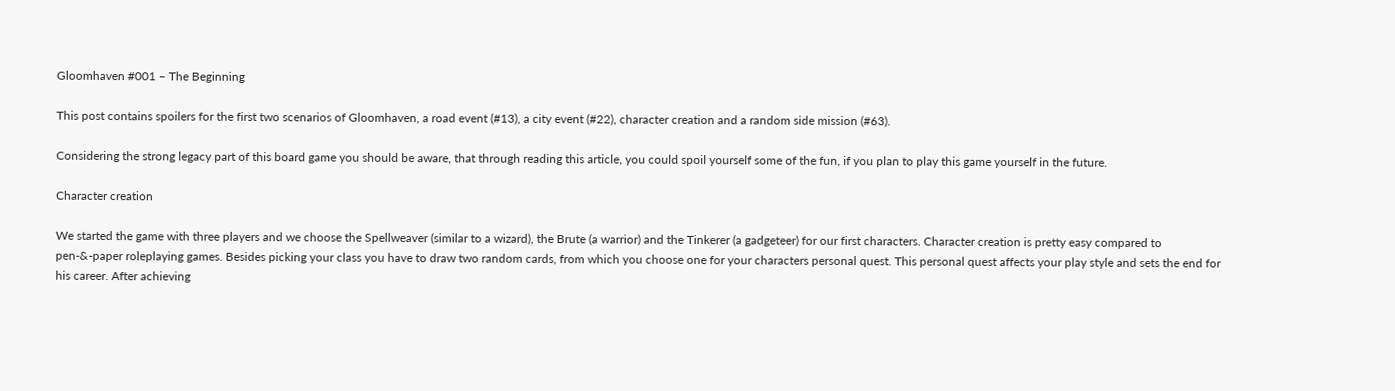Gloomhaven #001 – The Beginning

This post contains spoilers for the first two scenarios of Gloomhaven, a road event (#13), a city event (#22), character creation and a random side mission (#63).

Considering the strong legacy part of this board game you should be aware, that through reading this article, you could spoil yourself some of the fun, if you plan to play this game yourself in the future.

Character creation

We started the game with three players and we choose the Spellweaver (similar to a wizard), the Brute (a warrior) and the Tinkerer (a gadgeteer) for our first characters. Character creation is pretty easy compared to pen-&-paper roleplaying games. Besides picking your class you have to draw two random cards, from which you choose one for your characters personal quest. This personal quest affects your play style and sets the end for his career. After achieving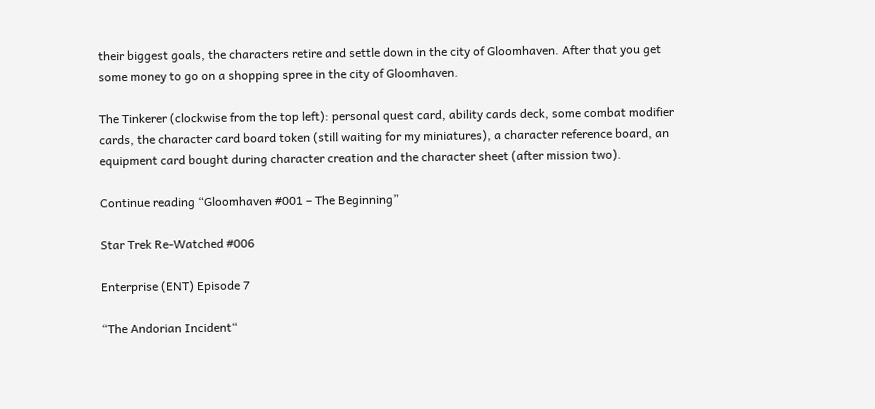their biggest goals, the characters retire and settle down in the city of Gloomhaven. After that you get some money to go on a shopping spree in the city of Gloomhaven.

The Tinkerer (clockwise from the top left): personal quest card, ability cards deck, some combat modifier cards, the character card board token (still waiting for my miniatures), a character reference board, an equipment card bought during character creation and the character sheet (after mission two).

Continue reading “Gloomhaven #001 – The Beginning”

Star Trek Re-Watched #006

Enterprise (ENT) Episode 7

“The Andorian Incident“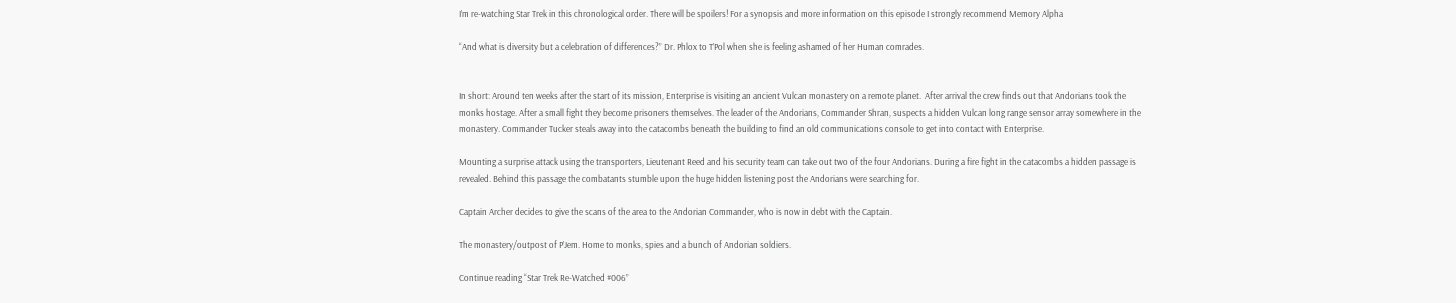I’m re-watching Star Trek in this chronological order. There will be spoilers! For a synopsis and more information on this episode I strongly recommend Memory Alpha

“And what is diversity but a celebration of differences?” Dr. Phlox to T’Pol when she is feeling ashamed of her Human comrades.


In short: Around ten weeks after the start of its mission, Enterprise is visiting an ancient Vulcan monastery on a remote planet.  After arrival the crew finds out that Andorians took the monks hostage. After a small fight they become prisoners themselves. The leader of the Andorians, Commander Shran, suspects a hidden Vulcan long range sensor array somewhere in the monastery. Commander Tucker steals away into the catacombs beneath the building to find an old communications console to get into contact with Enterprise.

Mounting a surprise attack using the transporters, Lieutenant Reed and his security team can take out two of the four Andorians. During a fire fight in the catacombs a hidden passage is revealed. Behind this passage the combatants stumble upon the huge hidden listening post the Andorians were searching for.

Captain Archer decides to give the scans of the area to the Andorian Commander, who is now in debt with the Captain.

The monastery/outpost of P’Jem. Home to monks, spies and a bunch of Andorian soldiers.

Continue reading “Star Trek Re-Watched #006”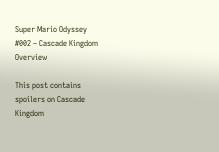Super Mario Odyssey #002 – Cascade Kingdom Overview

This post contains spoilers on Cascade Kingdom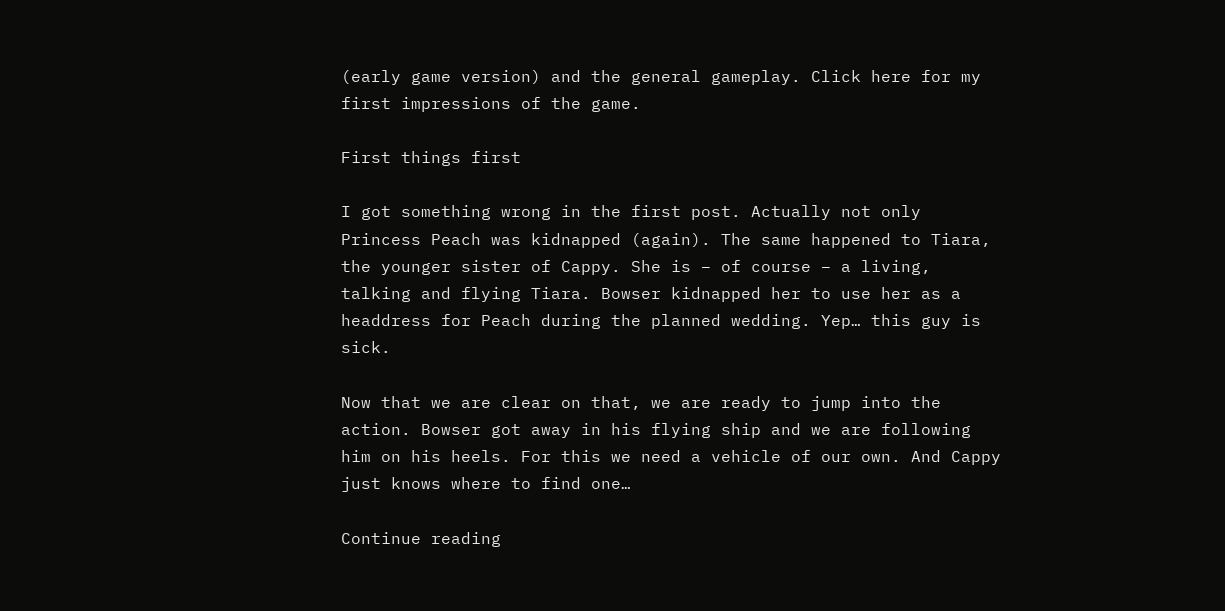(early game version) and the general gameplay. Click here for my first impressions of the game.

First things first

I got something wrong in the first post. Actually not only Princess Peach was kidnapped (again). The same happened to Tiara, the younger sister of Cappy. She is – of course – a living, talking and flying Tiara. Bowser kidnapped her to use her as a headdress for Peach during the planned wedding. Yep… this guy is sick.

Now that we are clear on that, we are ready to jump into the action. Bowser got away in his flying ship and we are following him on his heels. For this we need a vehicle of our own. And Cappy just knows where to find one…

Continue reading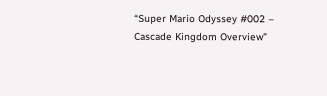“Super Mario Odyssey #002 – Cascade Kingdom Overview”